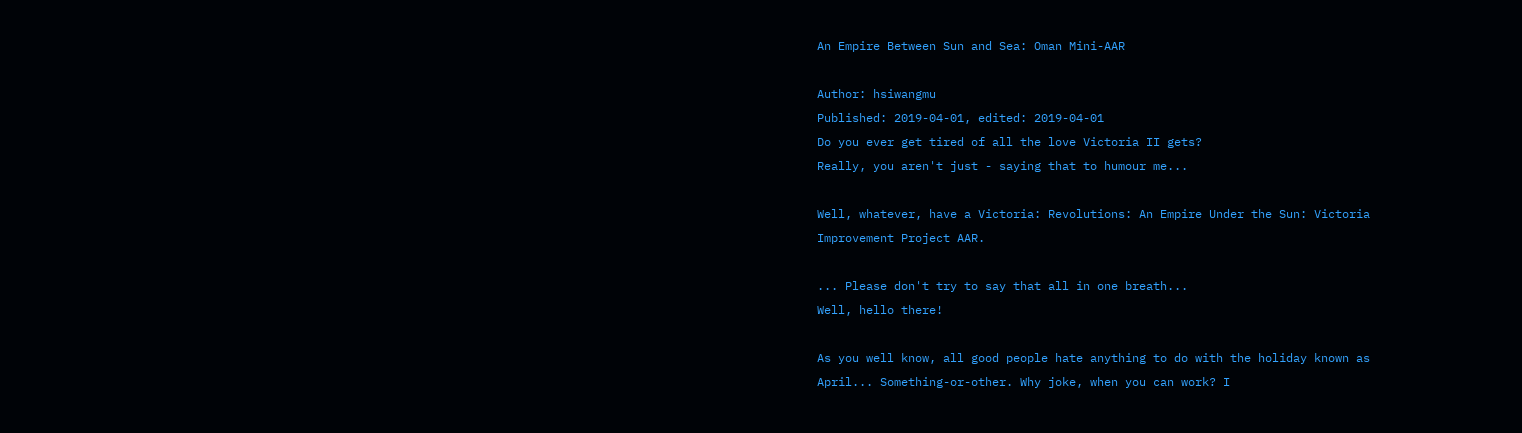An Empire Between Sun and Sea: Oman Mini-AAR

Author: hsiwangmu
Published: 2019-04-01, edited: 2019-04-01
Do you ever get tired of all the love Victoria II gets?
Really, you aren't just - saying that to humour me...

Well, whatever, have a Victoria: Revolutions: An Empire Under the Sun: Victoria Improvement Project AAR.

... Please don't try to say that all in one breath...
Well, hello there!

As you well know, all good people hate anything to do with the holiday known as April... Something-or-other. Why joke, when you can work? I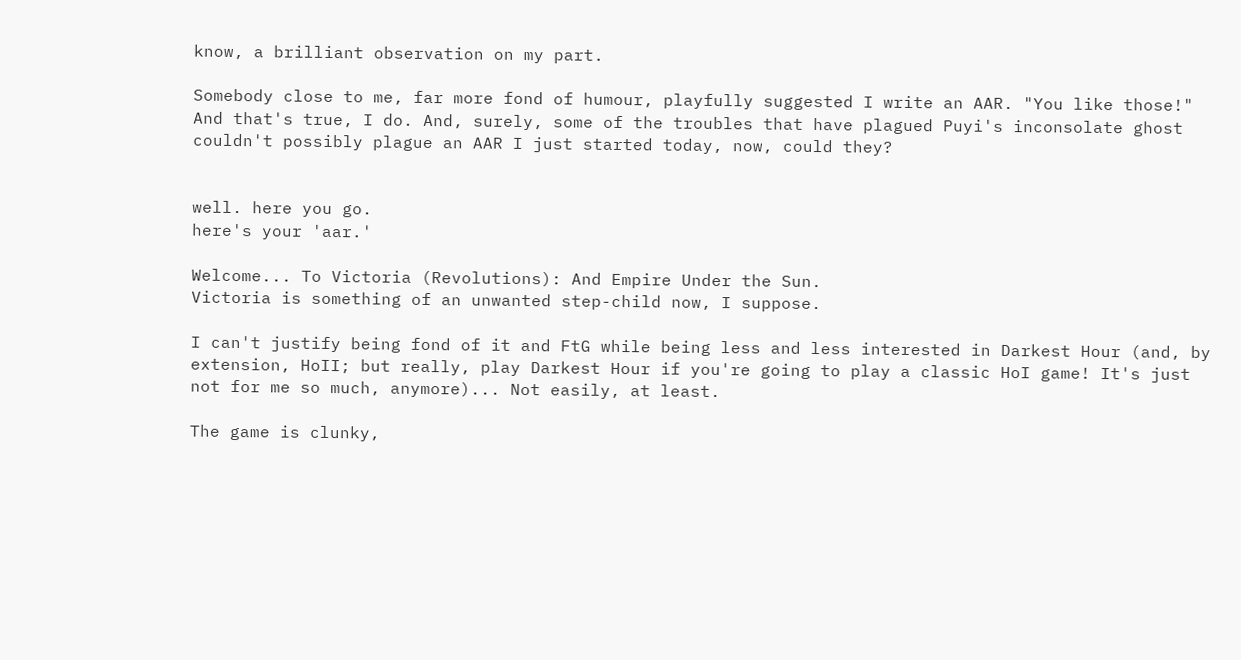know, a brilliant observation on my part.

Somebody close to me, far more fond of humour, playfully suggested I write an AAR. "You like those!"
And that's true, I do. And, surely, some of the troubles that have plagued Puyi's inconsolate ghost couldn't possibly plague an AAR I just started today, now, could they?


well. here you go.
here's your 'aar.'

Welcome... To Victoria (Revolutions): And Empire Under the Sun.
Victoria is something of an unwanted step-child now, I suppose.

I can't justify being fond of it and FtG while being less and less interested in Darkest Hour (and, by extension, HoII; but really, play Darkest Hour if you're going to play a classic HoI game! It's just not for me so much, anymore)... Not easily, at least.

The game is clunky,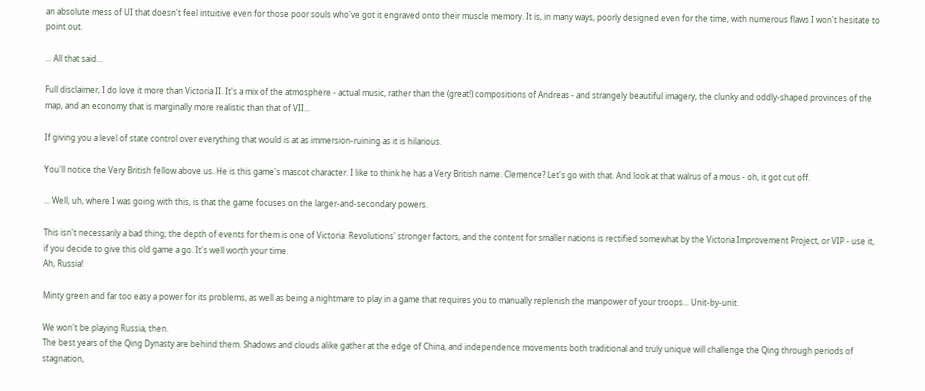an absolute mess of UI that doesn't feel intuitive even for those poor souls who've got it engraved onto their muscle memory. It is, in many ways, poorly designed even for the time, with numerous flaws I won't hesitate to point out.

... All that said...

Full disclaimer, I do love it more than Victoria II. It's a mix of the atmosphere - actual music, rather than the (great!) compositions of Andreas - and strangely beautiful imagery, the clunky and oddly-shaped provinces of the map, and an economy that is marginally more realistic than that of VII...

If giving you a level of state control over everything that would is at as immersion-ruining as it is hilarious.

You'll notice the Very British fellow above us. He is this game's mascot character. I like to think he has a Very British name. Clemence? Let's go with that. And look at that walrus of a mous - oh, it got cut off.

... Well, uh, where I was going with this, is that the game focuses on the larger-and-secondary powers.

This isn't necessarily a bad thing; the depth of events for them is one of Victoria: Revolutions' stronger factors, and the content for smaller nations is rectified somewhat by the Victoria Improvement Project, or VIP - use it, if you decide to give this old game a go. It's well worth your time.
Ah, Russia!

Minty green and far too easy a power for its problems, as well as being a nightmare to play in a game that requires you to manually replenish the manpower of your troops... Unit-by-unit.

We won't be playing Russia, then.
The best years of the Qing Dynasty are behind them. Shadows and clouds alike gather at the edge of China, and independence movements both traditional and truly unique will challenge the Qing through periods of stagnation,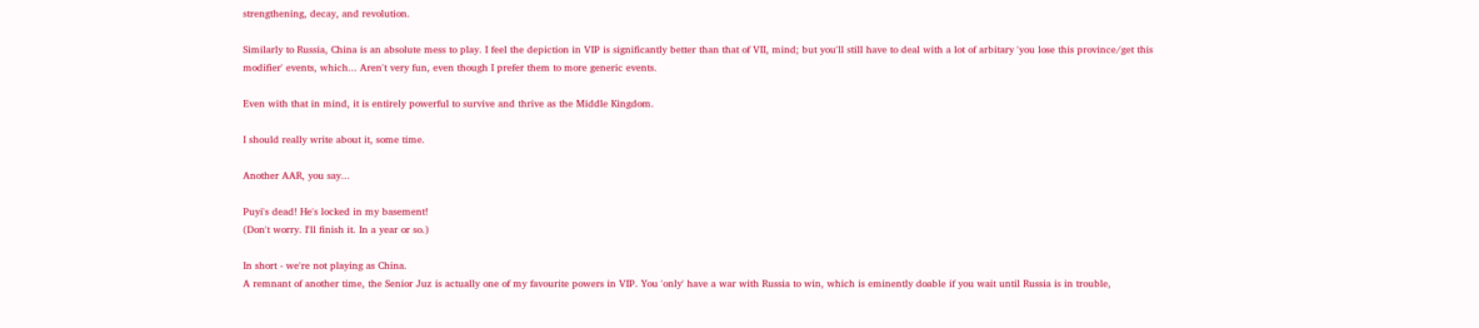strengthening, decay, and revolution.

Similarly to Russia, China is an absolute mess to play. I feel the depiction in VIP is significantly better than that of VII, mind; but you'll still have to deal with a lot of arbitary 'you lose this province/get this modifier' events, which... Aren't very fun, even though I prefer them to more generic events.

Even with that in mind, it is entirely powerful to survive and thrive as the Middle Kingdom.

I should really write about it, some time.

Another AAR, you say...

Puyi's dead! He's locked in my basement!
(Don't worry. I'll finish it. In a year or so.)

In short - we're not playing as China.
A remnant of another time, the Senior Juz is actually one of my favourite powers in VIP. You 'only' have a war with Russia to win, which is eminently doable if you wait until Russia is in trouble,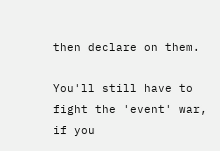then declare on them.

You'll still have to fight the 'event' war, if you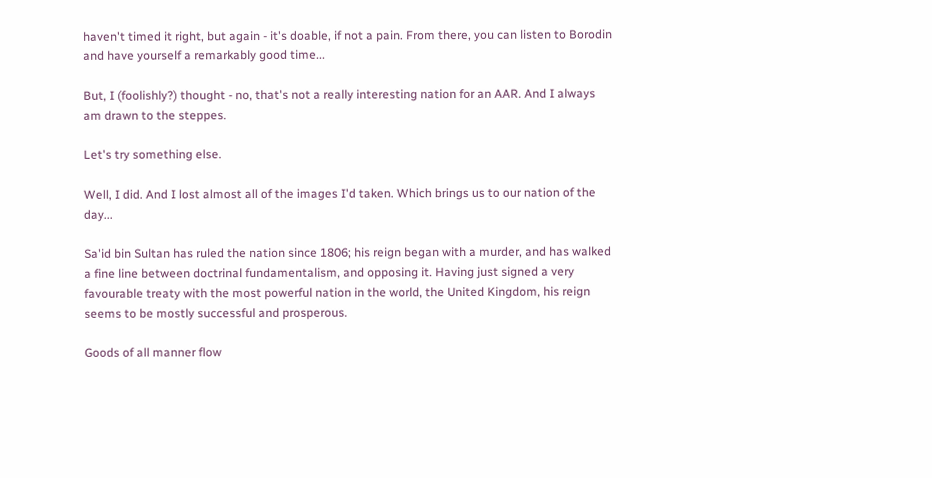haven't timed it right, but again - it's doable, if not a pain. From there, you can listen to Borodin and have yourself a remarkably good time...

But, I (foolishly?) thought - no, that's not a really interesting nation for an AAR. And I always am drawn to the steppes.

Let's try something else.

Well, I did. And I lost almost all of the images I'd taken. Which brings us to our nation of the day...

Sa'id bin Sultan has ruled the nation since 1806; his reign began with a murder, and has walked a fine line between doctrinal fundamentalism, and opposing it. Having just signed a very favourable treaty with the most powerful nation in the world, the United Kingdom, his reign seems to be mostly successful and prosperous.

Goods of all manner flow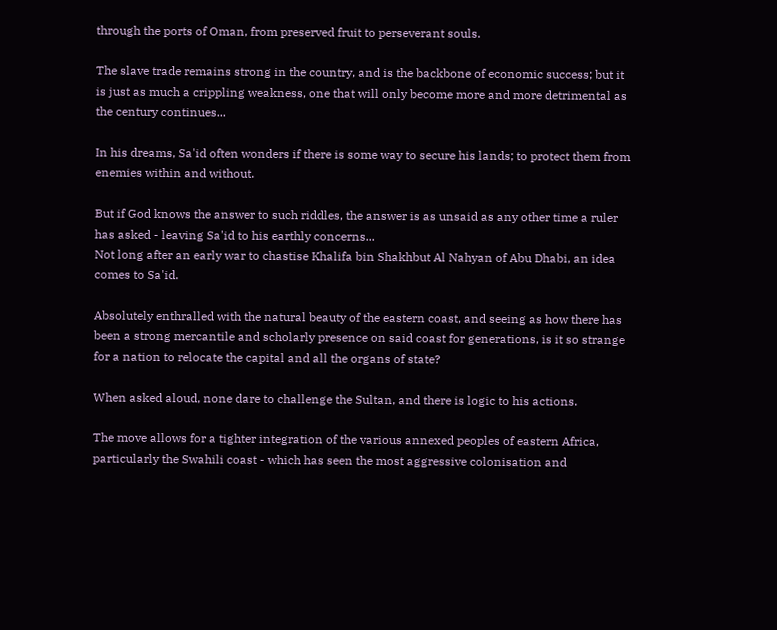through the ports of Oman, from preserved fruit to perseverant souls.

The slave trade remains strong in the country, and is the backbone of economic success; but it is just as much a crippling weakness, one that will only become more and more detrimental as the century continues...

In his dreams, Sa'id often wonders if there is some way to secure his lands; to protect them from enemies within and without.

But if God knows the answer to such riddles, the answer is as unsaid as any other time a ruler has asked - leaving Sa'id to his earthly concerns...
Not long after an early war to chastise Khalifa bin Shakhbut Al Nahyan of Abu Dhabi, an idea comes to Sa'id.

Absolutely enthralled with the natural beauty of the eastern coast, and seeing as how there has been a strong mercantile and scholarly presence on said coast for generations, is it so strange for a nation to relocate the capital and all the organs of state?

When asked aloud, none dare to challenge the Sultan, and there is logic to his actions.

The move allows for a tighter integration of the various annexed peoples of eastern Africa, particularly the Swahili coast - which has seen the most aggressive colonisation and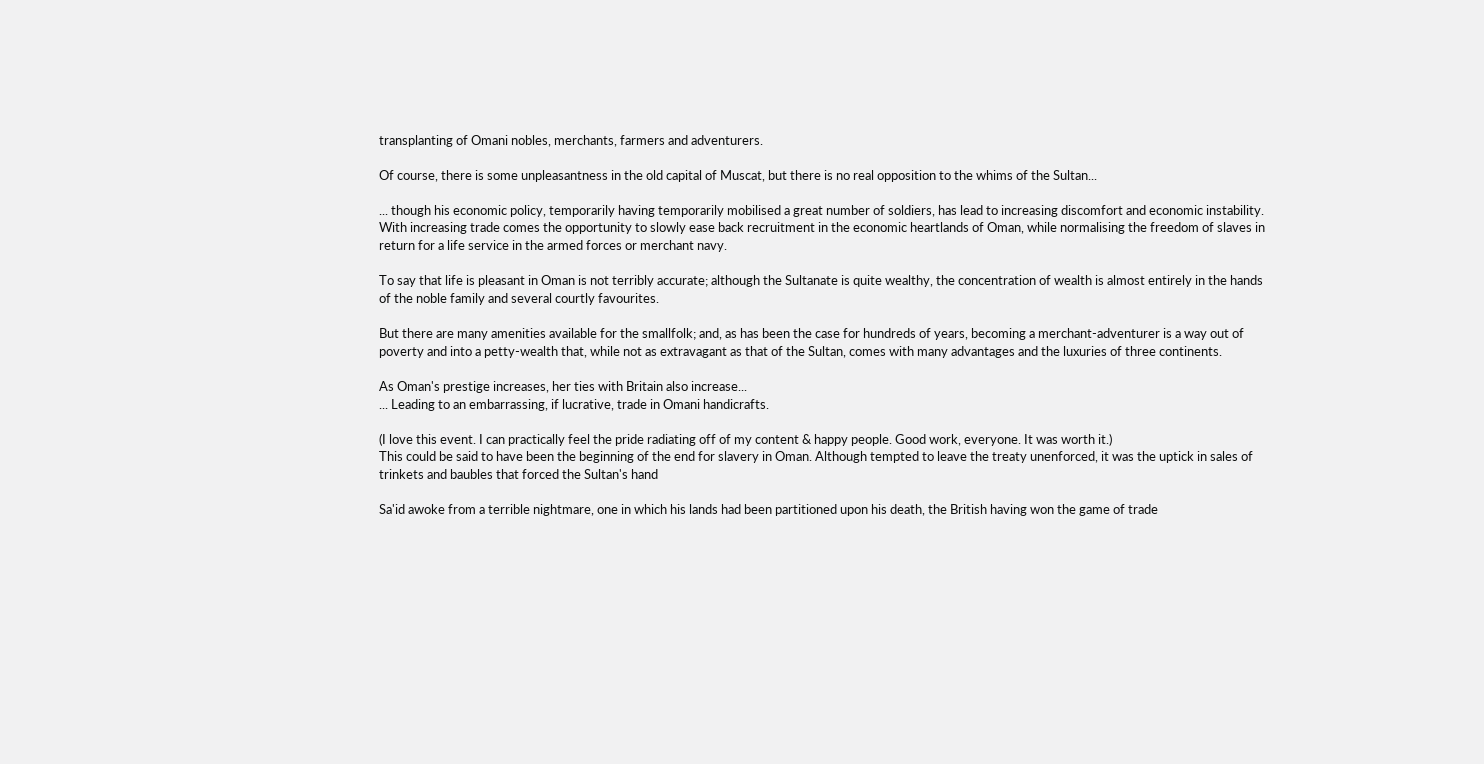transplanting of Omani nobles, merchants, farmers and adventurers.

Of course, there is some unpleasantness in the old capital of Muscat, but there is no real opposition to the whims of the Sultan...

... though his economic policy, temporarily having temporarily mobilised a great number of soldiers, has lead to increasing discomfort and economic instability.
With increasing trade comes the opportunity to slowly ease back recruitment in the economic heartlands of Oman, while normalising the freedom of slaves in return for a life service in the armed forces or merchant navy.

To say that life is pleasant in Oman is not terribly accurate; although the Sultanate is quite wealthy, the concentration of wealth is almost entirely in the hands of the noble family and several courtly favourites.

But there are many amenities available for the smallfolk; and, as has been the case for hundreds of years, becoming a merchant-adventurer is a way out of poverty and into a petty-wealth that, while not as extravagant as that of the Sultan, comes with many advantages and the luxuries of three continents.

As Oman's prestige increases, her ties with Britain also increase...
... Leading to an embarrassing, if lucrative, trade in Omani handicrafts.

(I love this event. I can practically feel the pride radiating off of my content & happy people. Good work, everyone. It was worth it.)
This could be said to have been the beginning of the end for slavery in Oman. Although tempted to leave the treaty unenforced, it was the uptick in sales of trinkets and baubles that forced the Sultan's hand

Sa'id awoke from a terrible nightmare, one in which his lands had been partitioned upon his death, the British having won the game of trade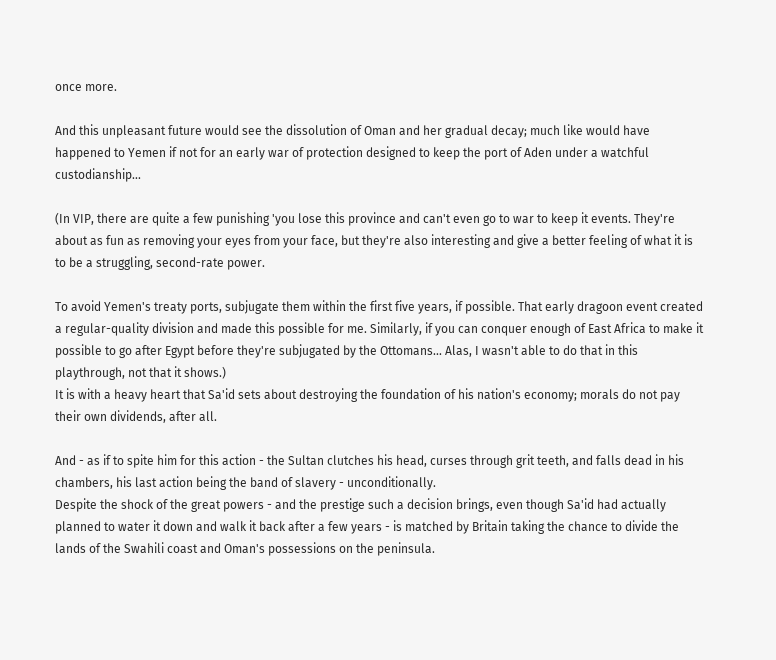once more.

And this unpleasant future would see the dissolution of Oman and her gradual decay; much like would have happened to Yemen if not for an early war of protection designed to keep the port of Aden under a watchful custodianship...

(In VIP, there are quite a few punishing 'you lose this province and can't even go to war to keep it events. They're about as fun as removing your eyes from your face, but they're also interesting and give a better feeling of what it is to be a struggling, second-rate power.

To avoid Yemen's treaty ports, subjugate them within the first five years, if possible. That early dragoon event created a regular-quality division and made this possible for me. Similarly, if you can conquer enough of East Africa to make it possible to go after Egypt before they're subjugated by the Ottomans... Alas, I wasn't able to do that in this playthrough, not that it shows.)
It is with a heavy heart that Sa'id sets about destroying the foundation of his nation's economy; morals do not pay their own dividends, after all.

And - as if to spite him for this action - the Sultan clutches his head, curses through grit teeth, and falls dead in his chambers, his last action being the band of slavery - unconditionally.
Despite the shock of the great powers - and the prestige such a decision brings, even though Sa'id had actually planned to water it down and walk it back after a few years - is matched by Britain taking the chance to divide the lands of the Swahili coast and Oman's possessions on the peninsula.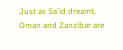Just as Sa'id dreamt, Oman and Zanzibar are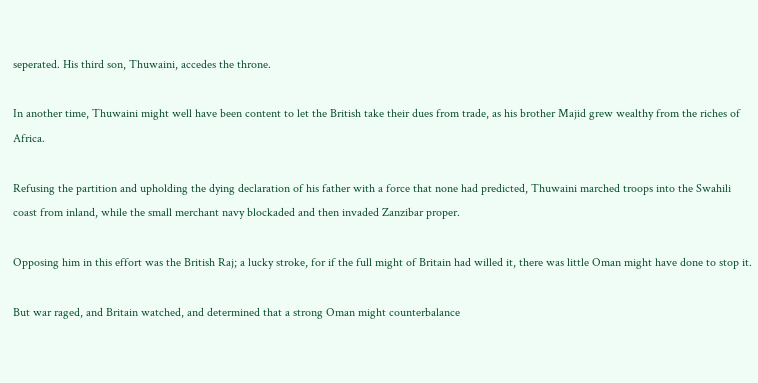seperated. His third son, Thuwaini, accedes the throne.

In another time, Thuwaini might well have been content to let the British take their dues from trade, as his brother Majid grew wealthy from the riches of Africa.

Refusing the partition and upholding the dying declaration of his father with a force that none had predicted, Thuwaini marched troops into the Swahili coast from inland, while the small merchant navy blockaded and then invaded Zanzibar proper.

Opposing him in this effort was the British Raj; a lucky stroke, for if the full might of Britain had willed it, there was little Oman might have done to stop it.

But war raged, and Britain watched, and determined that a strong Oman might counterbalance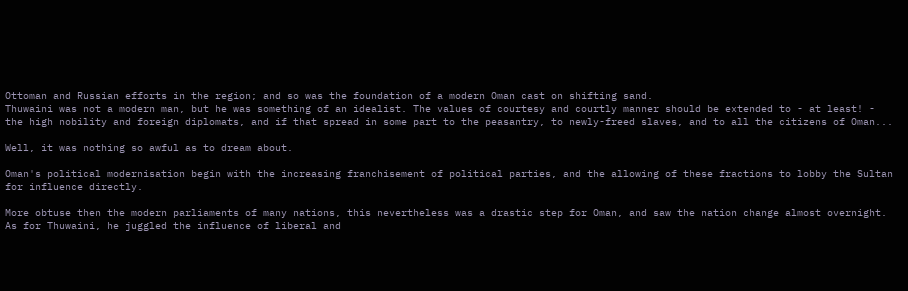Ottoman and Russian efforts in the region; and so was the foundation of a modern Oman cast on shifting sand.
Thuwaini was not a modern man, but he was something of an idealist. The values of courtesy and courtly manner should be extended to - at least! - the high nobility and foreign diplomats, and if that spread in some part to the peasantry, to newly-freed slaves, and to all the citizens of Oman...

Well, it was nothing so awful as to dream about.

Oman's political modernisation begin with the increasing franchisement of political parties, and the allowing of these fractions to lobby the Sultan for influence directly.

More obtuse then the modern parliaments of many nations, this nevertheless was a drastic step for Oman, and saw the nation change almost overnight. As for Thuwaini, he juggled the influence of liberal and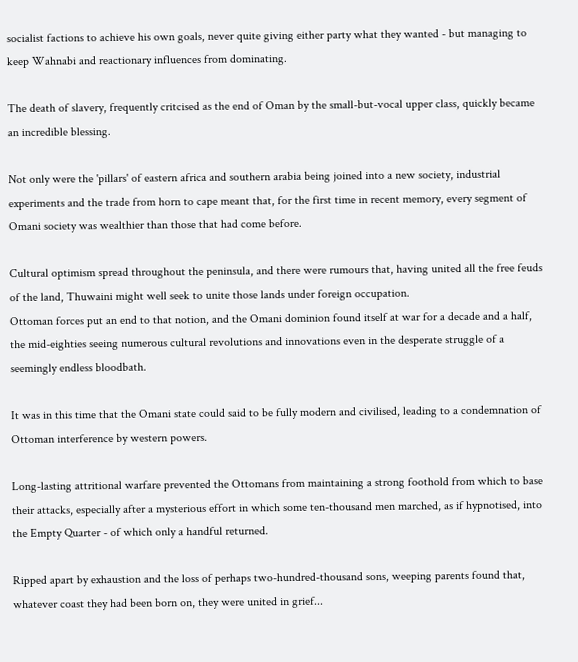socialist factions to achieve his own goals, never quite giving either party what they wanted - but managing to keep Wahnabi and reactionary influences from dominating.

The death of slavery, frequently critcised as the end of Oman by the small-but-vocal upper class, quickly became an incredible blessing.

Not only were the 'pillars' of eastern africa and southern arabia being joined into a new society, industrial experiments and the trade from horn to cape meant that, for the first time in recent memory, every segment of Omani society was wealthier than those that had come before.

Cultural optimism spread throughout the peninsula, and there were rumours that, having united all the free feuds of the land, Thuwaini might well seek to unite those lands under foreign occupation.
Ottoman forces put an end to that notion, and the Omani dominion found itself at war for a decade and a half, the mid-eighties seeing numerous cultural revolutions and innovations even in the desperate struggle of a seemingly endless bloodbath.

It was in this time that the Omani state could said to be fully modern and civilised, leading to a condemnation of Ottoman interference by western powers.

Long-lasting attritional warfare prevented the Ottomans from maintaining a strong foothold from which to base their attacks, especially after a mysterious effort in which some ten-thousand men marched, as if hypnotised, into the Empty Quarter - of which only a handful returned.

Ripped apart by exhaustion and the loss of perhaps two-hundred-thousand sons, weeping parents found that, whatever coast they had been born on, they were united in grief...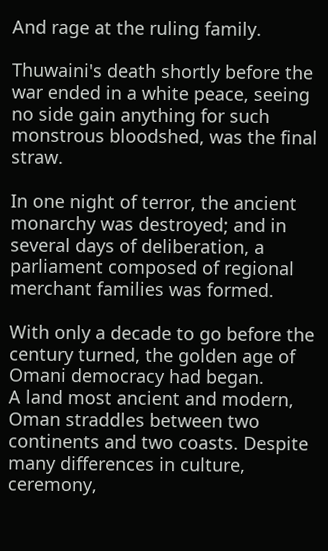And rage at the ruling family.

Thuwaini's death shortly before the war ended in a white peace, seeing no side gain anything for such monstrous bloodshed, was the final straw.

In one night of terror, the ancient monarchy was destroyed; and in several days of deliberation, a parliament composed of regional merchant families was formed.

With only a decade to go before the century turned, the golden age of Omani democracy had began.
A land most ancient and modern, Oman straddles between two continents and two coasts. Despite many differences in culture, ceremony,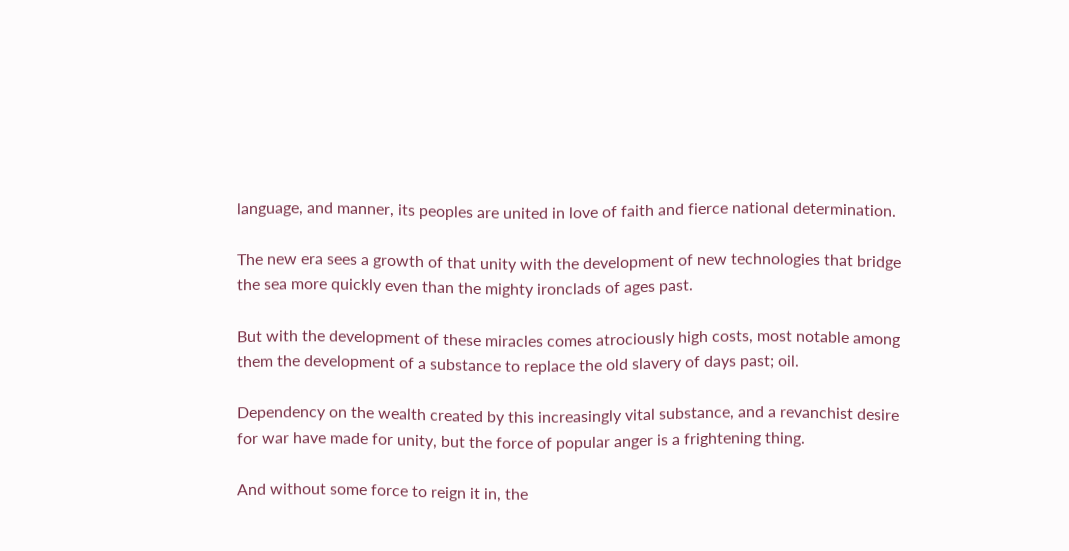language, and manner, its peoples are united in love of faith and fierce national determination.

The new era sees a growth of that unity with the development of new technologies that bridge the sea more quickly even than the mighty ironclads of ages past.

But with the development of these miracles comes atrociously high costs, most notable among them the development of a substance to replace the old slavery of days past; oil.

Dependency on the wealth created by this increasingly vital substance, and a revanchist desire for war have made for unity, but the force of popular anger is a frightening thing.

And without some force to reign it in, the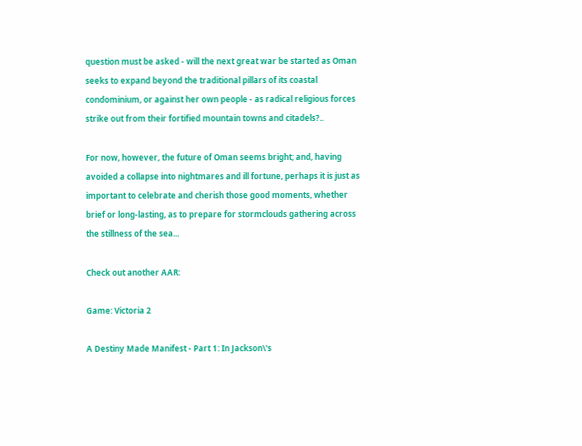question must be asked - will the next great war be started as Oman seeks to expand beyond the traditional pillars of its coastal condominium, or against her own people - as radical religious forces strike out from their fortified mountain towns and citadels?..

For now, however, the future of Oman seems bright; and, having avoided a collapse into nightmares and ill fortune, perhaps it is just as important to celebrate and cherish those good moments, whether brief or long-lasting, as to prepare for stormclouds gathering across the stillness of the sea...

Check out another AAR:

Game: Victoria 2

A Destiny Made Manifest - Part 1: In Jackson\'s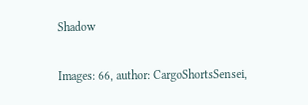Shadow

Images: 66, author: CargoShortsSensei,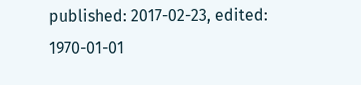published: 2017-02-23, edited: 1970-01-01